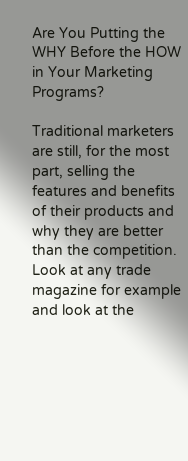Are You Putting the WHY Before the HOW in Your Marketing Programs?

Traditional marketers are still, for the most part, selling the features and benefits of their products and why they are better than the competition. Look at any trade magazine for example and look at the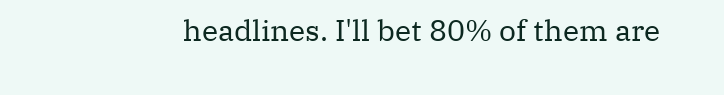headlines. I'll bet 80% of them are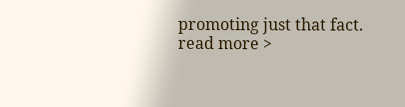promoting just that fact. read more >